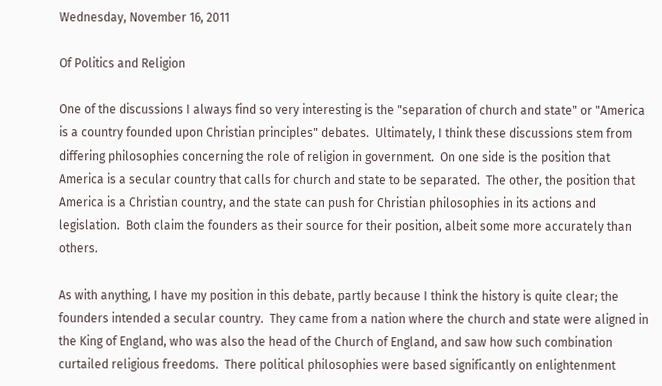Wednesday, November 16, 2011

Of Politics and Religion

One of the discussions I always find so very interesting is the "separation of church and state" or "America is a country founded upon Christian principles" debates.  Ultimately, I think these discussions stem from differing philosophies concerning the role of religion in government.  On one side is the position that America is a secular country that calls for church and state to be separated.  The other, the position that America is a Christian country, and the state can push for Christian philosophies in its actions and legislation.  Both claim the founders as their source for their position, albeit some more accurately than others.

As with anything, I have my position in this debate, partly because I think the history is quite clear; the founders intended a secular country.  They came from a nation where the church and state were aligned in the King of England, who was also the head of the Church of England, and saw how such combination curtailed religious freedoms.  There political philosophies were based significantly on enlightenment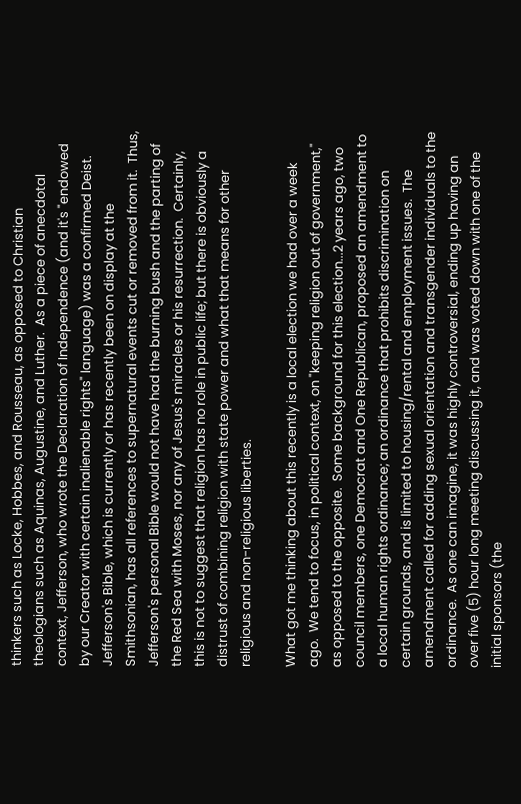thinkers such as Locke, Hobbes, and Rousseau, as opposed to Christian theologians such as Aquinas, Augustine, and Luther.  As a piece of anecdotal context, Jefferson, who wrote the Declaration of Independence (and it's "endowed by our Creator with certain inalienable rights" language) was a confirmed Deist.  Jefferson's Bible, which is currently or has recently been on display at the Smithsonian, has all references to supernatural events cut or removed from it.  Thus, Jefferson's personal Bible would not have had the burning bush and the parting of the Red Sea with Moses, nor any of Jesus's miracles or his resurrection.  Certainly, this is not to suggest that religion has no role in public life; but there is obviously a distrust of combining religion with state power and what that means for other religious and non-religious liberties.

What got me thinking about this recently is a local election we had over a week ago.  We tend to focus, in political context, on "keeping religion out of government," as opposed to the opposite.  Some background for this election...2 years ago, two council members, one Democrat and One Republican, proposed an amendment to a local human rights ordinance; an ordinance that prohibits discrimination on certain grounds, and is limited to housing/rental and employment issues.  The amendment called for adding sexual orientation and transgender individuals to the ordinance.  As one can imagine, it was highly controversial, ending up having an over five (5) hour long meeting discussing it, and was voted down with one of the initial sponsors (the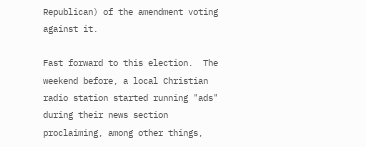Republican) of the amendment voting against it.

Fast forward to this election.  The weekend before, a local Christian radio station started running "ads" during their news section proclaiming, among other things,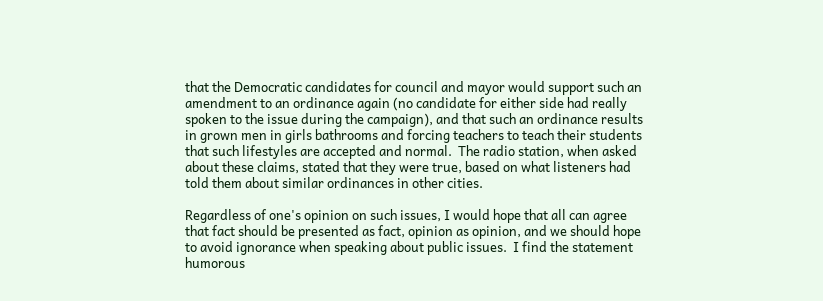that the Democratic candidates for council and mayor would support such an amendment to an ordinance again (no candidate for either side had really spoken to the issue during the campaign), and that such an ordinance results in grown men in girls bathrooms and forcing teachers to teach their students that such lifestyles are accepted and normal.  The radio station, when asked about these claims, stated that they were true, based on what listeners had told them about similar ordinances in other cities.

Regardless of one's opinion on such issues, I would hope that all can agree that fact should be presented as fact, opinion as opinion, and we should hope to avoid ignorance when speaking about public issues.  I find the statement humorous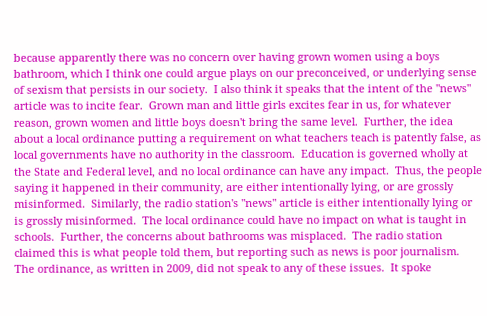because apparently there was no concern over having grown women using a boys bathroom, which I think one could argue plays on our preconceived, or underlying sense of sexism that persists in our society.  I also think it speaks that the intent of the "news" article was to incite fear.  Grown man and little girls excites fear in us, for whatever reason, grown women and little boys doesn't bring the same level.  Further, the idea about a local ordinance putting a requirement on what teachers teach is patently false, as local governments have no authority in the classroom.  Education is governed wholly at the State and Federal level, and no local ordinance can have any impact.  Thus, the people saying it happened in their community, are either intentionally lying, or are grossly misinformed.  Similarly, the radio station's "news" article is either intentionally lying or is grossly misinformed.  The local ordinance could have no impact on what is taught in schools.  Further, the concerns about bathrooms was misplaced.  The radio station claimed this is what people told them, but reporting such as news is poor journalism.  The ordinance, as written in 2009, did not speak to any of these issues.  It spoke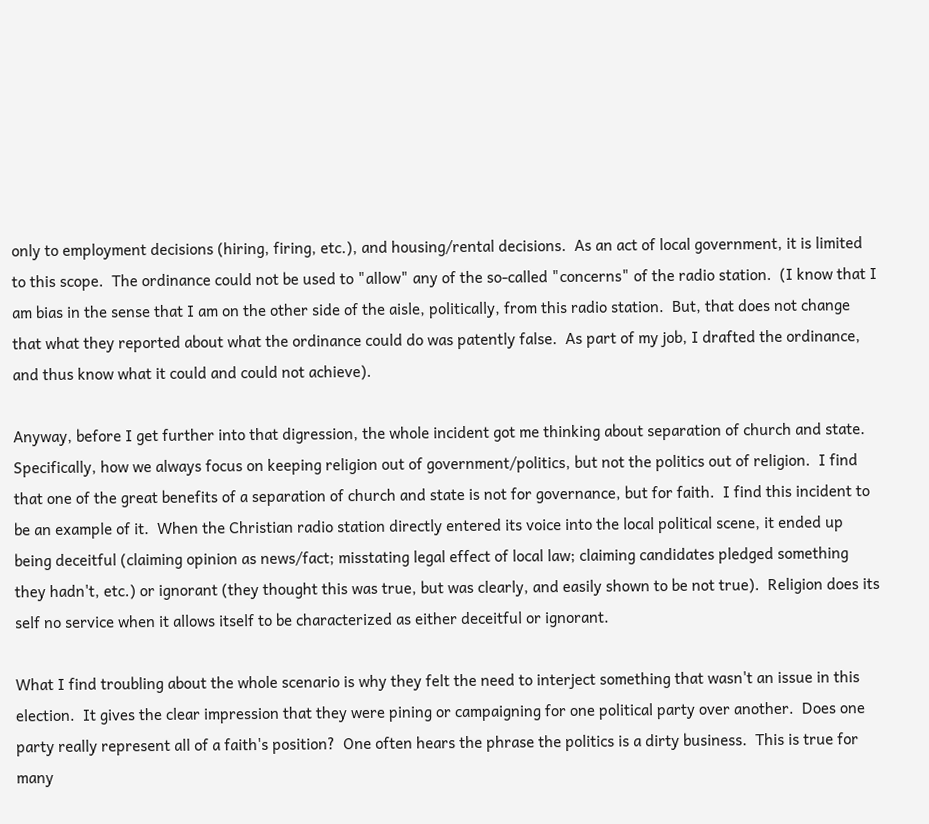only to employment decisions (hiring, firing, etc.), and housing/rental decisions.  As an act of local government, it is limited to this scope.  The ordinance could not be used to "allow" any of the so-called "concerns" of the radio station.  (I know that I am bias in the sense that I am on the other side of the aisle, politically, from this radio station.  But, that does not change that what they reported about what the ordinance could do was patently false.  As part of my job, I drafted the ordinance, and thus know what it could and could not achieve).

Anyway, before I get further into that digression, the whole incident got me thinking about separation of church and state.  Specifically, how we always focus on keeping religion out of government/politics, but not the politics out of religion.  I find that one of the great benefits of a separation of church and state is not for governance, but for faith.  I find this incident to be an example of it.  When the Christian radio station directly entered its voice into the local political scene, it ended up being deceitful (claiming opinion as news/fact; misstating legal effect of local law; claiming candidates pledged something they hadn't, etc.) or ignorant (they thought this was true, but was clearly, and easily shown to be not true).  Religion does its self no service when it allows itself to be characterized as either deceitful or ignorant.

What I find troubling about the whole scenario is why they felt the need to interject something that wasn't an issue in this election.  It gives the clear impression that they were pining or campaigning for one political party over another.  Does one party really represent all of a faith's position?  One often hears the phrase the politics is a dirty business.  This is true for many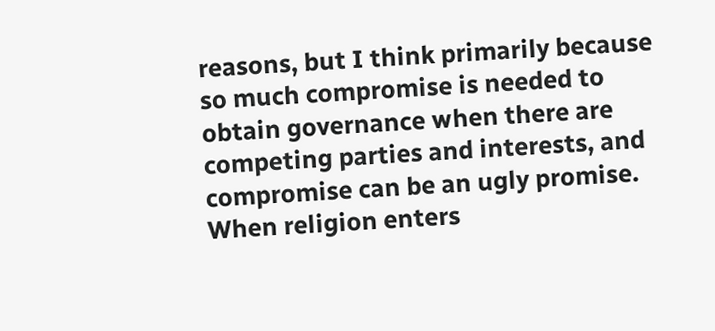reasons, but I think primarily because so much compromise is needed to obtain governance when there are competing parties and interests, and compromise can be an ugly promise.  When religion enters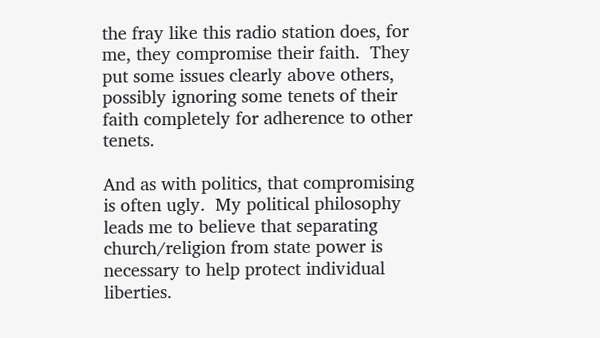the fray like this radio station does, for me, they compromise their faith.  They put some issues clearly above others, possibly ignoring some tenets of their faith completely for adherence to other tenets.

And as with politics, that compromising is often ugly.  My political philosophy leads me to believe that separating church/religion from state power is necessary to help protect individual liberties.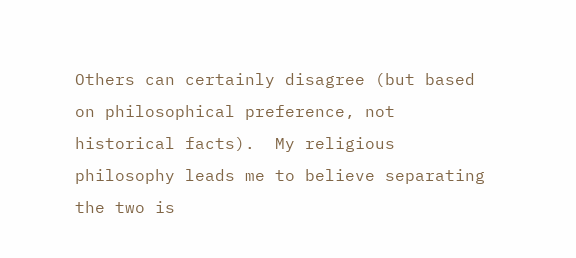Others can certainly disagree (but based on philosophical preference, not historical facts).  My religious philosophy leads me to believe separating the two is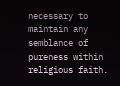necessary to maintain any semblance of pureness within religious faith.